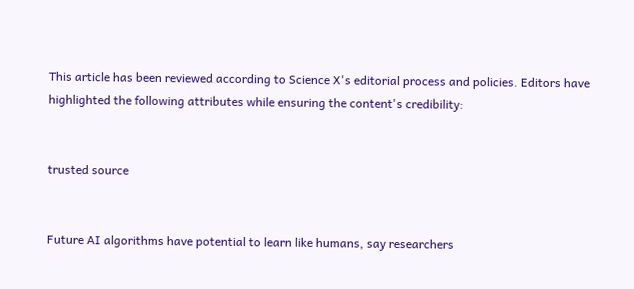This article has been reviewed according to Science X's editorial process and policies. Editors have highlighted the following attributes while ensuring the content's credibility:


trusted source


Future AI algorithms have potential to learn like humans, say researchers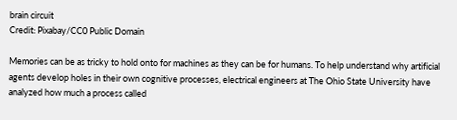brain circuit
Credit: Pixabay/CC0 Public Domain

Memories can be as tricky to hold onto for machines as they can be for humans. To help understand why artificial agents develop holes in their own cognitive processes, electrical engineers at The Ohio State University have analyzed how much a process called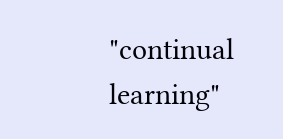"continual learning"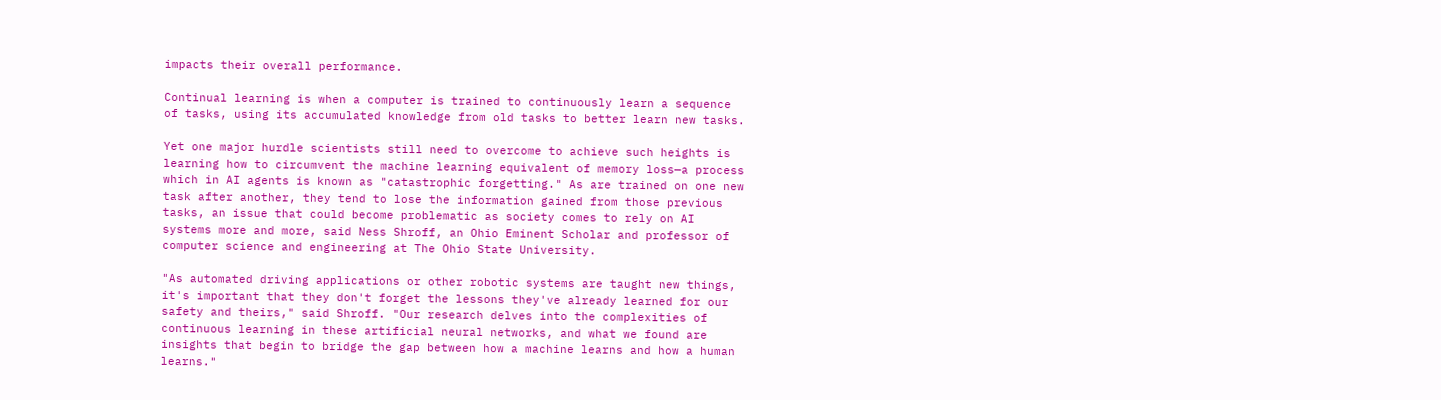impacts their overall performance.

Continual learning is when a computer is trained to continuously learn a sequence of tasks, using its accumulated knowledge from old tasks to better learn new tasks.

Yet one major hurdle scientists still need to overcome to achieve such heights is learning how to circumvent the machine learning equivalent of memory loss—a process which in AI agents is known as "catastrophic forgetting." As are trained on one new task after another, they tend to lose the information gained from those previous tasks, an issue that could become problematic as society comes to rely on AI systems more and more, said Ness Shroff, an Ohio Eminent Scholar and professor of computer science and engineering at The Ohio State University.

"As automated driving applications or other robotic systems are taught new things, it's important that they don't forget the lessons they've already learned for our safety and theirs," said Shroff. "Our research delves into the complexities of continuous learning in these artificial neural networks, and what we found are insights that begin to bridge the gap between how a machine learns and how a human learns."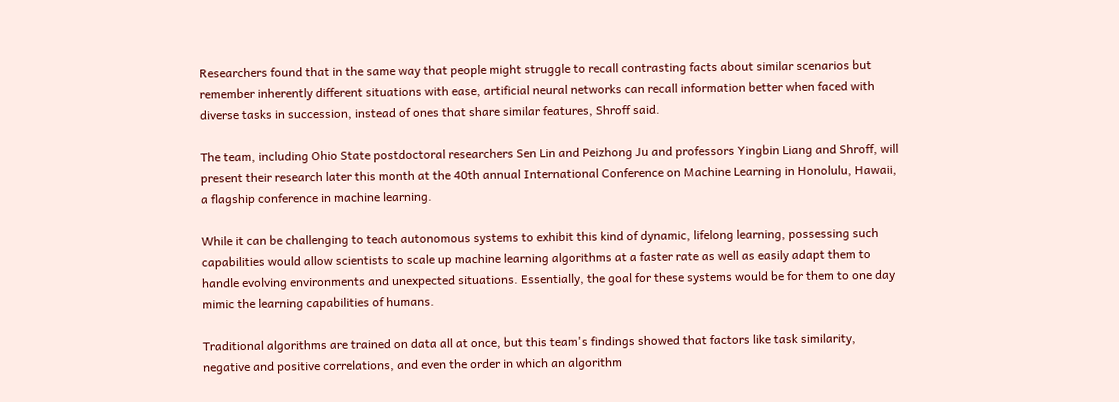Researchers found that in the same way that people might struggle to recall contrasting facts about similar scenarios but remember inherently different situations with ease, artificial neural networks can recall information better when faced with diverse tasks in succession, instead of ones that share similar features, Shroff said.

The team, including Ohio State postdoctoral researchers Sen Lin and Peizhong Ju and professors Yingbin Liang and Shroff, will present their research later this month at the 40th annual International Conference on Machine Learning in Honolulu, Hawaii, a flagship conference in machine learning.

While it can be challenging to teach autonomous systems to exhibit this kind of dynamic, lifelong learning, possessing such capabilities would allow scientists to scale up machine learning algorithms at a faster rate as well as easily adapt them to handle evolving environments and unexpected situations. Essentially, the goal for these systems would be for them to one day mimic the learning capabilities of humans.

Traditional algorithms are trained on data all at once, but this team's findings showed that factors like task similarity, negative and positive correlations, and even the order in which an algorithm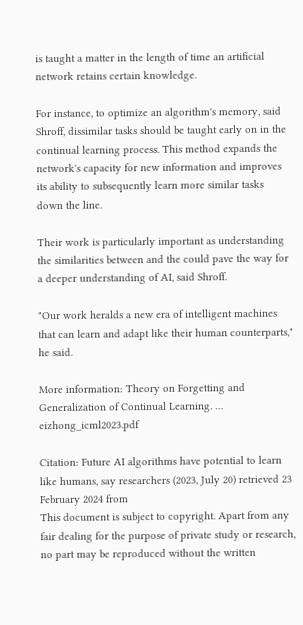is taught a matter in the length of time an artificial network retains certain knowledge.

For instance, to optimize an algorithm's memory, said Shroff, dissimilar tasks should be taught early on in the continual learning process. This method expands the network's capacity for new information and improves its ability to subsequently learn more similar tasks down the line.

Their work is particularly important as understanding the similarities between and the could pave the way for a deeper understanding of AI, said Shroff.

"Our work heralds a new era of intelligent machines that can learn and adapt like their human counterparts," he said.

More information: Theory on Forgetting and Generalization of Continual Learning. … eizhong_icml2023.pdf

Citation: Future AI algorithms have potential to learn like humans, say researchers (2023, July 20) retrieved 23 February 2024 from
This document is subject to copyright. Apart from any fair dealing for the purpose of private study or research, no part may be reproduced without the written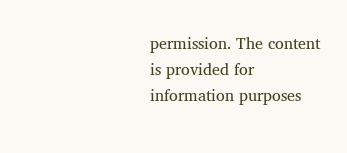permission. The content is provided for information purposes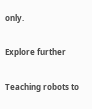only.

Explore further

Teaching robots to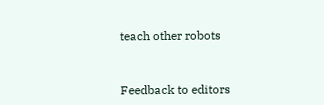teach other robots


Feedback to editors